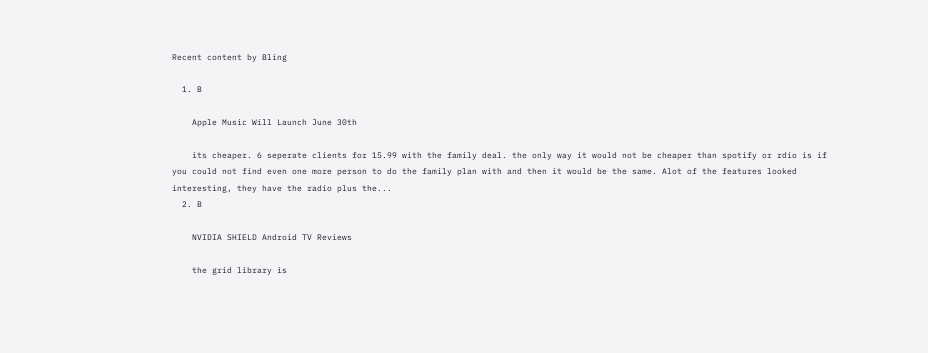Recent content by Bling

  1. B

    Apple Music Will Launch June 30th

    its cheaper. 6 seperate clients for 15.99 with the family deal. the only way it would not be cheaper than spotify or rdio is if you could not find even one more person to do the family plan with and then it would be the same. Alot of the features looked interesting, they have the radio plus the...
  2. B

    NVIDIA SHIELD Android TV Reviews

    the grid library is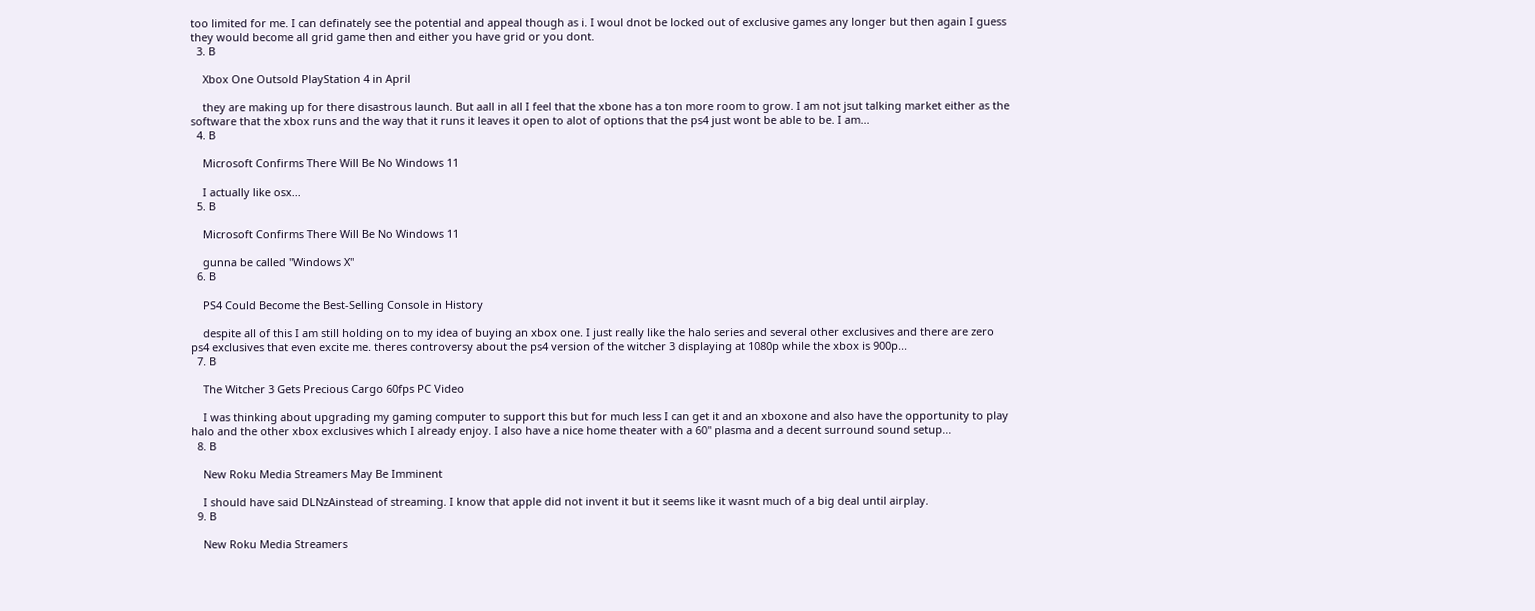too limited for me. I can definately see the potential and appeal though as i. I woul dnot be locked out of exclusive games any longer but then again I guess they would become all grid game then and either you have grid or you dont.
  3. B

    Xbox One Outsold PlayStation 4 in April

    they are making up for there disastrous launch. But aall in all I feel that the xbone has a ton more room to grow. I am not jsut talking market either as the software that the xbox runs and the way that it runs it leaves it open to alot of options that the ps4 just wont be able to be. I am...
  4. B

    Microsoft Confirms There Will Be No Windows 11

    I actually like osx...
  5. B

    Microsoft Confirms There Will Be No Windows 11

    gunna be called "Windows X"
  6. B

    PS4 Could Become the Best-Selling Console in History

    despite all of this I am still holding on to my idea of buying an xbox one. I just really like the halo series and several other exclusives and there are zero ps4 exclusives that even excite me. theres controversy about the ps4 version of the witcher 3 displaying at 1080p while the xbox is 900p...
  7. B

    The Witcher 3 Gets Precious Cargo 60fps PC Video

    I was thinking about upgrading my gaming computer to support this but for much less I can get it and an xboxone and also have the opportunity to play halo and the other xbox exclusives which I already enjoy. I also have a nice home theater with a 60" plasma and a decent surround sound setup...
  8. B

    New Roku Media Streamers May Be Imminent

    I should have said DLNzAinstead of streaming. I know that apple did not invent it but it seems like it wasnt much of a big deal until airplay.
  9. B

    New Roku Media Streamers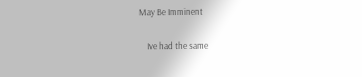May Be Imminent

    Ive had the same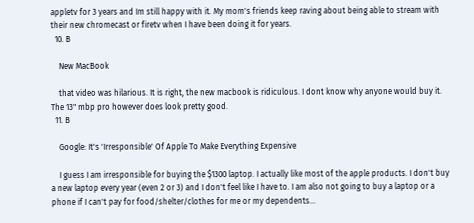appletv for 3 years and Im still happy with it. My mom's friends keep raving about being able to stream with their new chromecast or firetv when I have been doing it for years.
  10. B

    New MacBook

    that video was hilarious. It is right, the new macbook is ridiculous. I dont know why anyone would buy it. The 13" mbp pro however does look pretty good.
  11. B

    Google: It's 'Irresponsible' Of Apple To Make Everything Expensive

    I guess I am irresponsible for buying the $1300 laptop. I actually like most of the apple products. I don't buy a new laptop every year (even 2 or 3) and I don't feel like I have to. I am also not going to buy a laptop or a phone if I can't pay for food/shelter/clothes for me or my dependents...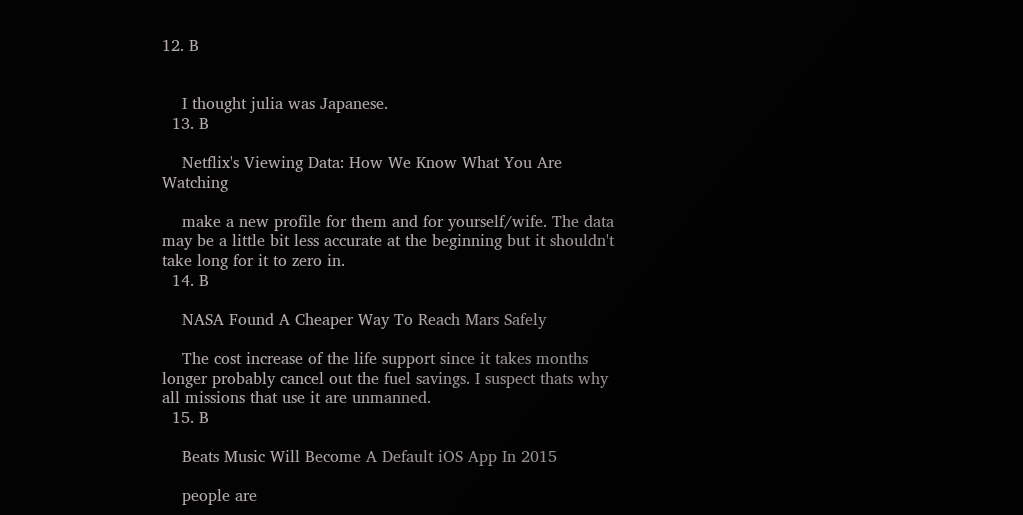12. B


    I thought julia was Japanese.
  13. B

    Netflix's Viewing Data: How We Know What You Are Watching

    make a new profile for them and for yourself/wife. The data may be a little bit less accurate at the beginning but it shouldn't take long for it to zero in.
  14. B

    NASA Found A Cheaper Way To Reach Mars Safely

    The cost increase of the life support since it takes months longer probably cancel out the fuel savings. I suspect thats why all missions that use it are unmanned.
  15. B

    Beats Music Will Become A Default iOS App In 2015

    people are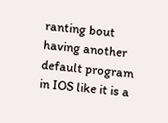ranting bout having another default program in IOS like it is a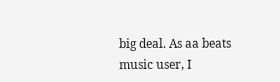big deal. As aa beats music user, I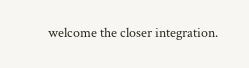welcome the closer integration.